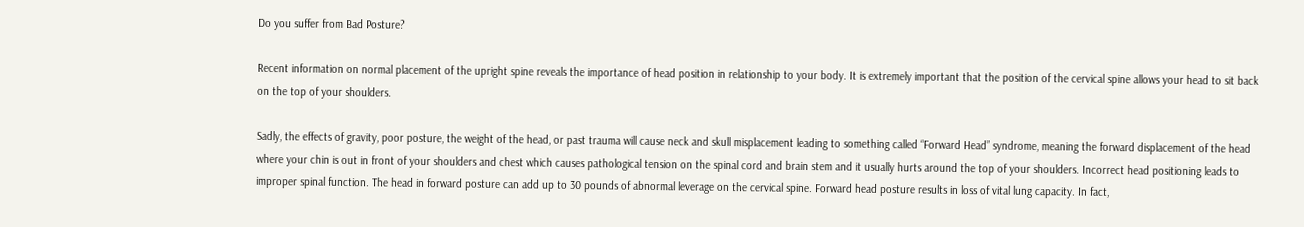Do you suffer from Bad Posture?

Recent information on normal placement of the upright spine reveals the importance of head position in relationship to your body. It is extremely important that the position of the cervical spine allows your head to sit back on the top of your shoulders.

Sadly, the effects of gravity, poor posture, the weight of the head, or past trauma will cause neck and skull misplacement leading to something called “Forward Head” syndrome, meaning the forward displacement of the head where your chin is out in front of your shoulders and chest which causes pathological tension on the spinal cord and brain stem and it usually hurts around the top of your shoulders. Incorrect head positioning leads to improper spinal function. The head in forward posture can add up to 30 pounds of abnormal leverage on the cervical spine. Forward head posture results in loss of vital lung capacity. In fact,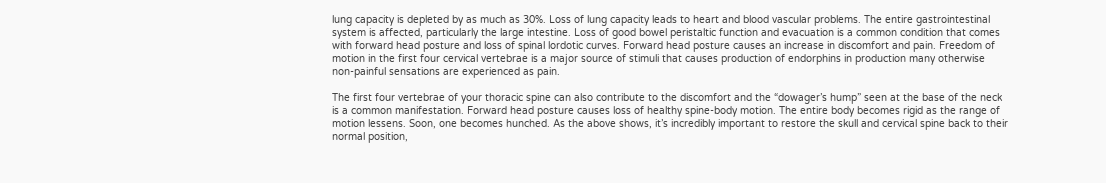lung capacity is depleted by as much as 30%. Loss of lung capacity leads to heart and blood vascular problems. The entire gastrointestinal system is affected, particularly the large intestine. Loss of good bowel peristaltic function and evacuation is a common condition that comes with forward head posture and loss of spinal lordotic curves. Forward head posture causes an increase in discomfort and pain. Freedom of motion in the first four cervical vertebrae is a major source of stimuli that causes production of endorphins in production many otherwise non-painful sensations are experienced as pain.

The first four vertebrae of your thoracic spine can also contribute to the discomfort and the “dowager’s hump” seen at the base of the neck is a common manifestation. Forward head posture causes loss of healthy spine-body motion. The entire body becomes rigid as the range of motion lessens. Soon, one becomes hunched. As the above shows, it’s incredibly important to restore the skull and cervical spine back to their normal position,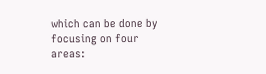which can be done by focusing on four areas: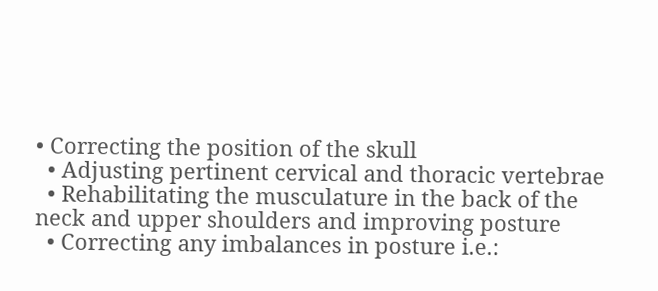• Correcting the position of the skull
  • Adjusting pertinent cervical and thoracic vertebrae
  • Rehabilitating the musculature in the back of the neck and upper shoulders and improving posture
  • Correcting any imbalances in posture i.e.: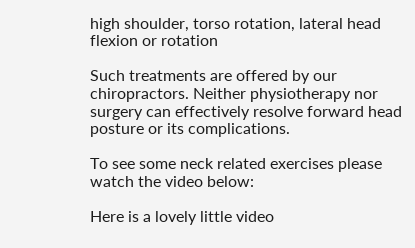high shoulder, torso rotation, lateral head flexion or rotation

Such treatments are offered by our chiropractors. Neither physiotherapy nor surgery can effectively resolve forward head posture or its complications.

To see some neck related exercises please watch the video below:

Here is a lovely little video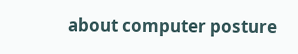about computer posture